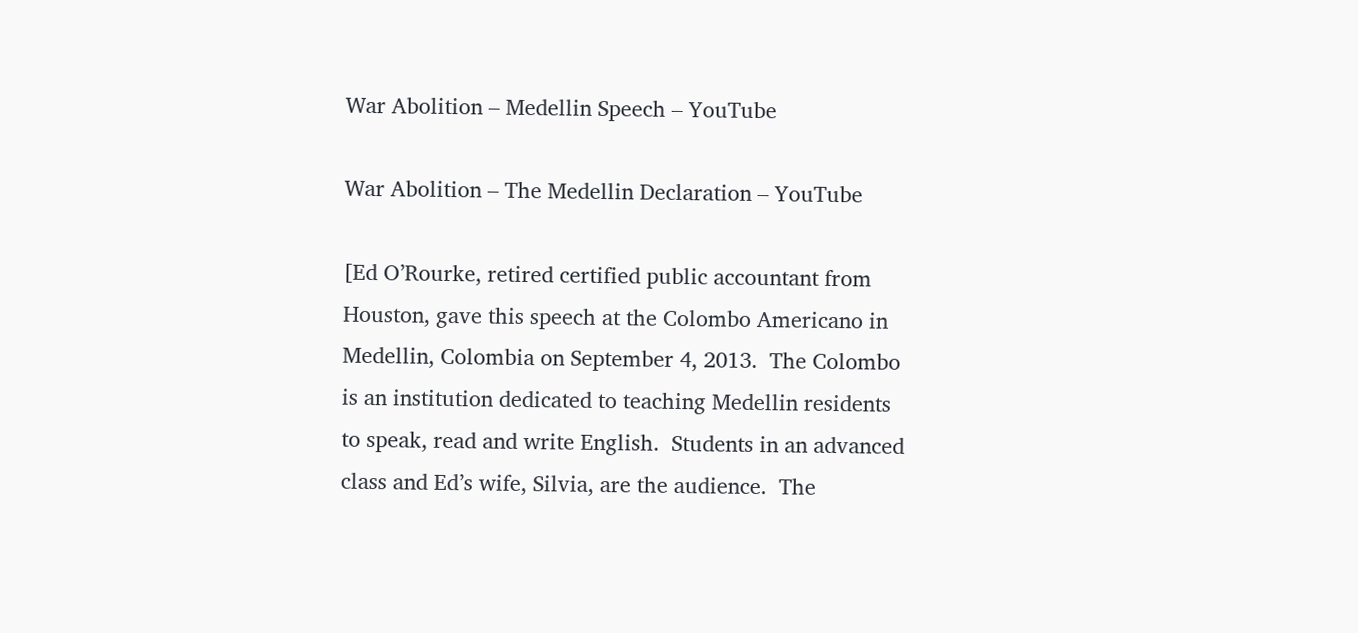War Abolition – Medellin Speech – YouTube

War Abolition – The Medellin Declaration – YouTube

[Ed O’Rourke, retired certified public accountant from Houston, gave this speech at the Colombo Americano in Medellin, Colombia on September 4, 2013.  The Colombo is an institution dedicated to teaching Medellin residents to speak, read and write English.  Students in an advanced class and Ed’s wife, Silvia, are the audience.  The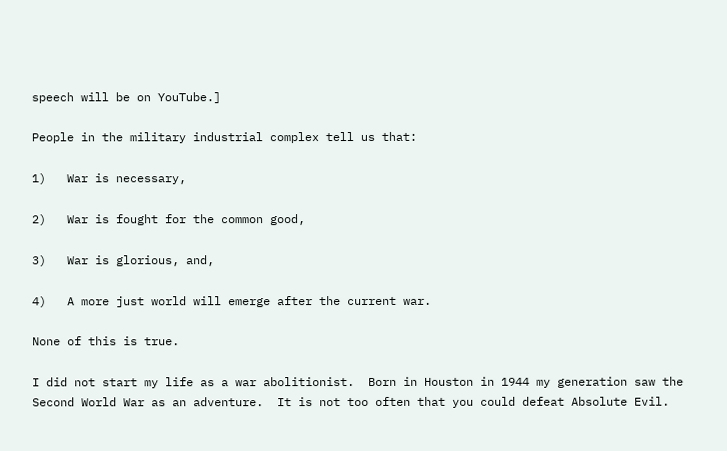speech will be on YouTube.]

People in the military industrial complex tell us that:

1)   War is necessary,

2)   War is fought for the common good,

3)   War is glorious, and,

4)   A more just world will emerge after the current war.

None of this is true.

I did not start my life as a war abolitionist.  Born in Houston in 1944 my generation saw the Second World War as an adventure.  It is not too often that you could defeat Absolute Evil.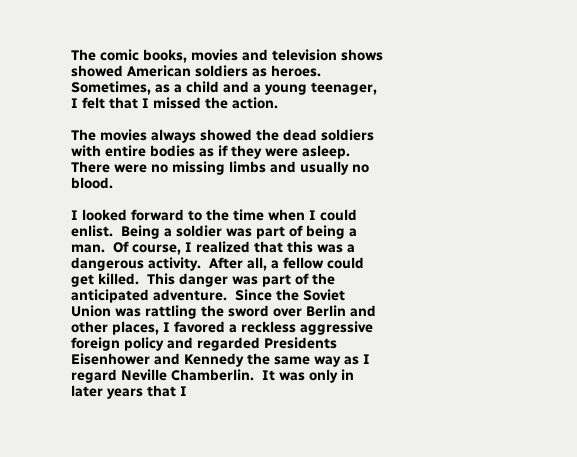The comic books, movies and television shows showed American soldiers as heroes.  Sometimes, as a child and a young teenager, I felt that I missed the action.

The movies always showed the dead soldiers with entire bodies as if they were asleep.  There were no missing limbs and usually no blood.

I looked forward to the time when I could enlist.  Being a soldier was part of being a man.  Of course, I realized that this was a dangerous activity.  After all, a fellow could get killed.  This danger was part of the anticipated adventure.  Since the Soviet Union was rattling the sword over Berlin and other places, I favored a reckless aggressive foreign policy and regarded Presidents Eisenhower and Kennedy the same way as I regard Neville Chamberlin.  It was only in later years that I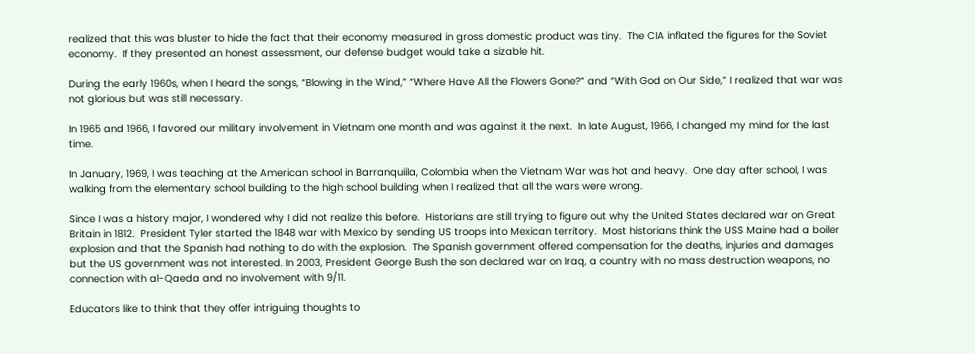realized that this was bluster to hide the fact that their economy measured in gross domestic product was tiny.  The CIA inflated the figures for the Soviet economy.  If they presented an honest assessment, our defense budget would take a sizable hit.

During the early 1960s, when I heard the songs, “Blowing in the Wind,” “Where Have All the Flowers Gone?” and “With God on Our Side,” I realized that war was not glorious but was still necessary.

In 1965 and 1966, I favored our military involvement in Vietnam one month and was against it the next.  In late August, 1966, I changed my mind for the last time.

In January, 1969, I was teaching at the American school in Barranquiila, Colombia when the Vietnam War was hot and heavy.  One day after school, I was walking from the elementary school building to the high school building when I realized that all the wars were wrong.

Since I was a history major, I wondered why I did not realize this before.  Historians are still trying to figure out why the United States declared war on Great Britain in 1812.  President Tyler started the 1848 war with Mexico by sending US troops into Mexican territory.  Most historians think the USS Maine had a boiler explosion and that the Spanish had nothing to do with the explosion.  The Spanish government offered compensation for the deaths, injuries and damages but the US government was not interested. In 2003, President George Bush the son declared war on Iraq, a country with no mass destruction weapons, no connection with al-Qaeda and no involvement with 9/11.

Educators like to think that they offer intriguing thoughts to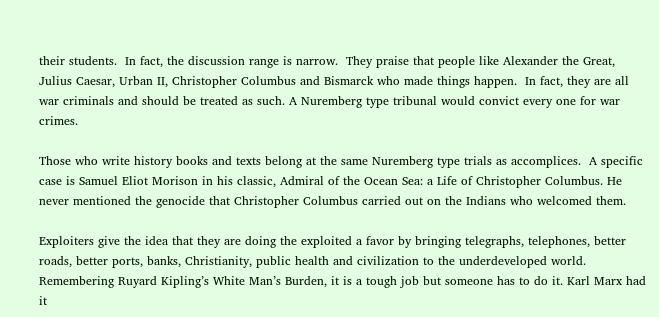their students.  In fact, the discussion range is narrow.  They praise that people like Alexander the Great, Julius Caesar, Urban II, Christopher Columbus and Bismarck who made things happen.  In fact, they are all war criminals and should be treated as such. A Nuremberg type tribunal would convict every one for war crimes.

Those who write history books and texts belong at the same Nuremberg type trials as accomplices.  A specific case is Samuel Eliot Morison in his classic, Admiral of the Ocean Sea: a Life of Christopher Columbus. He never mentioned the genocide that Christopher Columbus carried out on the Indians who welcomed them.

Exploiters give the idea that they are doing the exploited a favor by bringing telegraphs, telephones, better roads, better ports, banks, Christianity, public health and civilization to the underdeveloped world.  Remembering Ruyard Kipling’s White Man’s Burden, it is a tough job but someone has to do it. Karl Marx had it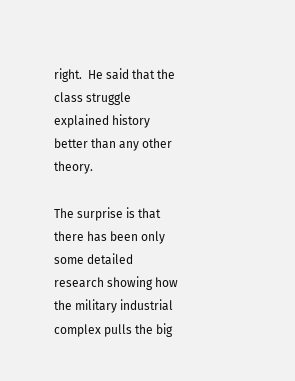right.  He said that the class struggle explained history better than any other theory.

The surprise is that there has been only some detailed research showing how the military industrial complex pulls the big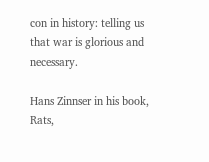con in history: telling us that war is glorious and necessary.

Hans Zinnser in his book, Rats,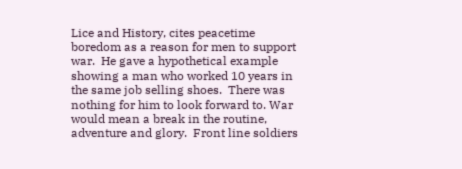Lice and History, cites peacetime boredom as a reason for men to support war.  He gave a hypothetical example showing a man who worked 10 years in the same job selling shoes.  There was nothing for him to look forward to. War would mean a break in the routine, adventure and glory.  Front line soldiers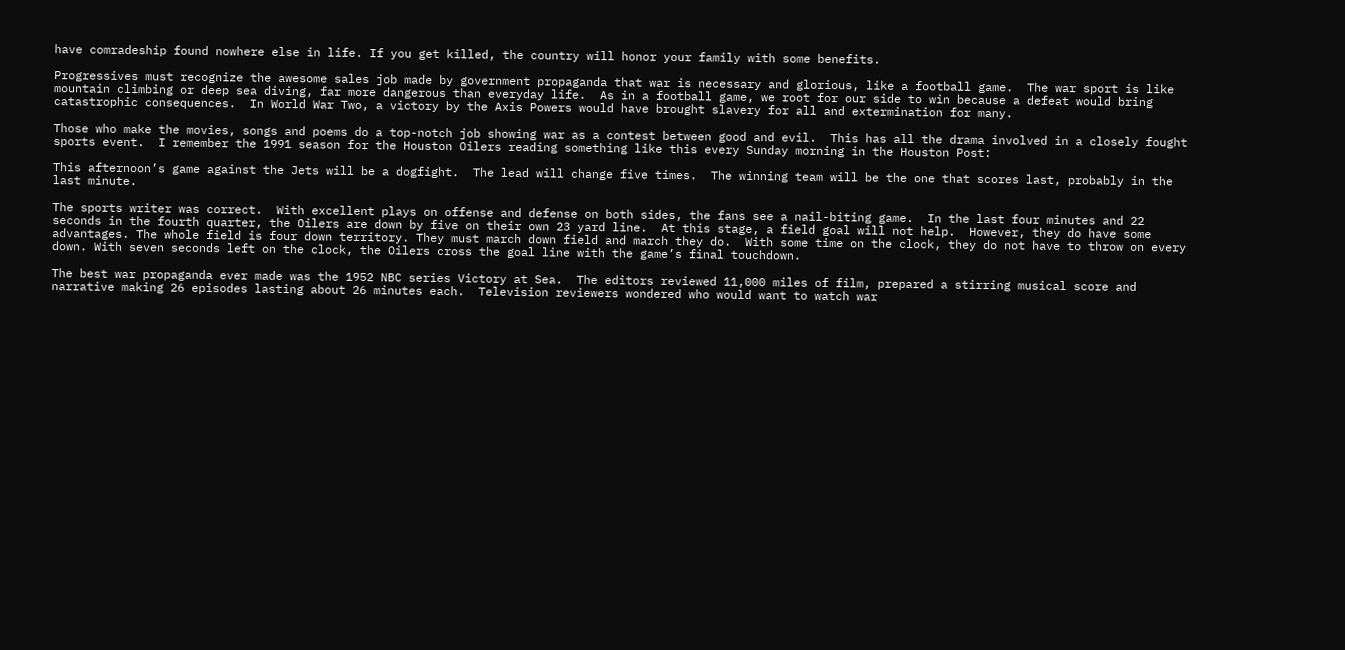have comradeship found nowhere else in life. If you get killed, the country will honor your family with some benefits.

Progressives must recognize the awesome sales job made by government propaganda that war is necessary and glorious, like a football game.  The war sport is like mountain climbing or deep sea diving, far more dangerous than everyday life.  As in a football game, we root for our side to win because a defeat would bring catastrophic consequences.  In World War Two, a victory by the Axis Powers would have brought slavery for all and extermination for many.

Those who make the movies, songs and poems do a top-notch job showing war as a contest between good and evil.  This has all the drama involved in a closely fought sports event.  I remember the 1991 season for the Houston Oilers reading something like this every Sunday morning in the Houston Post:

This afternoon’s game against the Jets will be a dogfight.  The lead will change five times.  The winning team will be the one that scores last, probably in the last minute.

The sports writer was correct.  With excellent plays on offense and defense on both sides, the fans see a nail-biting game.  In the last four minutes and 22 seconds in the fourth quarter, the Oilers are down by five on their own 23 yard line.  At this stage, a field goal will not help.  However, they do have some advantages. The whole field is four down territory. They must march down field and march they do.  With some time on the clock, they do not have to throw on every down. With seven seconds left on the clock, the Oilers cross the goal line with the game’s final touchdown.

The best war propaganda ever made was the 1952 NBC series Victory at Sea.  The editors reviewed 11,000 miles of film, prepared a stirring musical score and narrative making 26 episodes lasting about 26 minutes each.  Television reviewers wondered who would want to watch war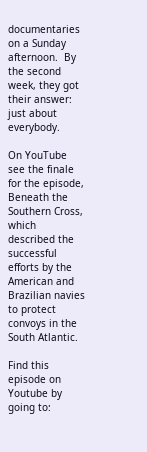documentaries on a Sunday afternoon.  By the second week, they got their answer: just about everybody.

On YouTube see the finale for the episode, Beneath the Southern Cross, which described the successful efforts by the American and Brazilian navies to protect convoys in the South Atlantic.

Find this episode on Youtube by going to: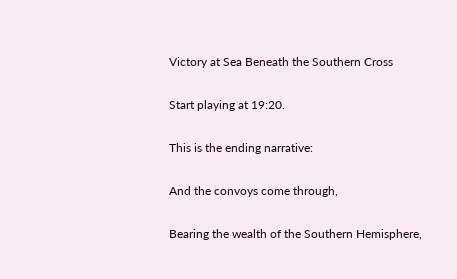Victory at Sea Beneath the Southern Cross

Start playing at 19:20.

This is the ending narrative:

And the convoys come through,

Bearing the wealth of the Southern Hemisphere,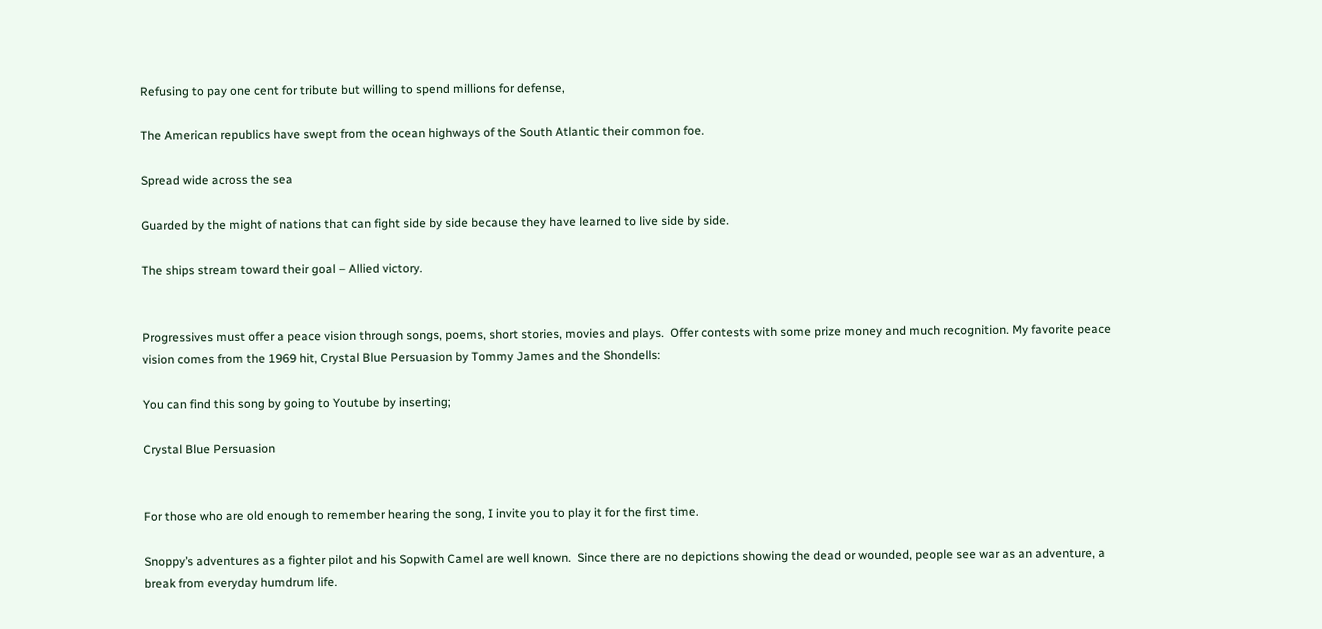Refusing to pay one cent for tribute but willing to spend millions for defense,

The American republics have swept from the ocean highways of the South Atlantic their common foe.

Spread wide across the sea

Guarded by the might of nations that can fight side by side because they have learned to live side by side.

The ships stream toward their goal – Allied victory.


Progressives must offer a peace vision through songs, poems, short stories, movies and plays.  Offer contests with some prize money and much recognition. My favorite peace vision comes from the 1969 hit, Crystal Blue Persuasion by Tommy James and the Shondells:

You can find this song by going to Youtube by inserting;

Crystal Blue Persuasion


For those who are old enough to remember hearing the song, I invite you to play it for the first time.

Snoppy’s adventures as a fighter pilot and his Sopwith Camel are well known.  Since there are no depictions showing the dead or wounded, people see war as an adventure, a break from everyday humdrum life.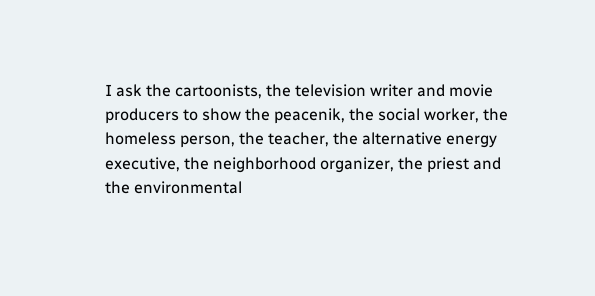I ask the cartoonists, the television writer and movie producers to show the peacenik, the social worker, the homeless person, the teacher, the alternative energy executive, the neighborhood organizer, the priest and the environmental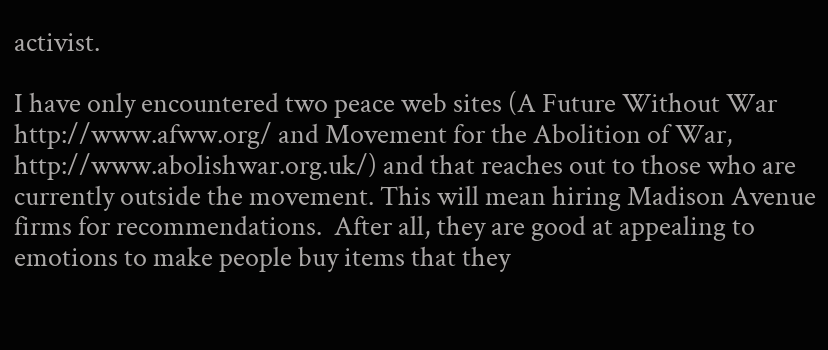activist.

I have only encountered two peace web sites (A Future Without War http://www.afww.org/ and Movement for the Abolition of War, http://www.abolishwar.org.uk/) and that reaches out to those who are currently outside the movement. This will mean hiring Madison Avenue firms for recommendations.  After all, they are good at appealing to emotions to make people buy items that they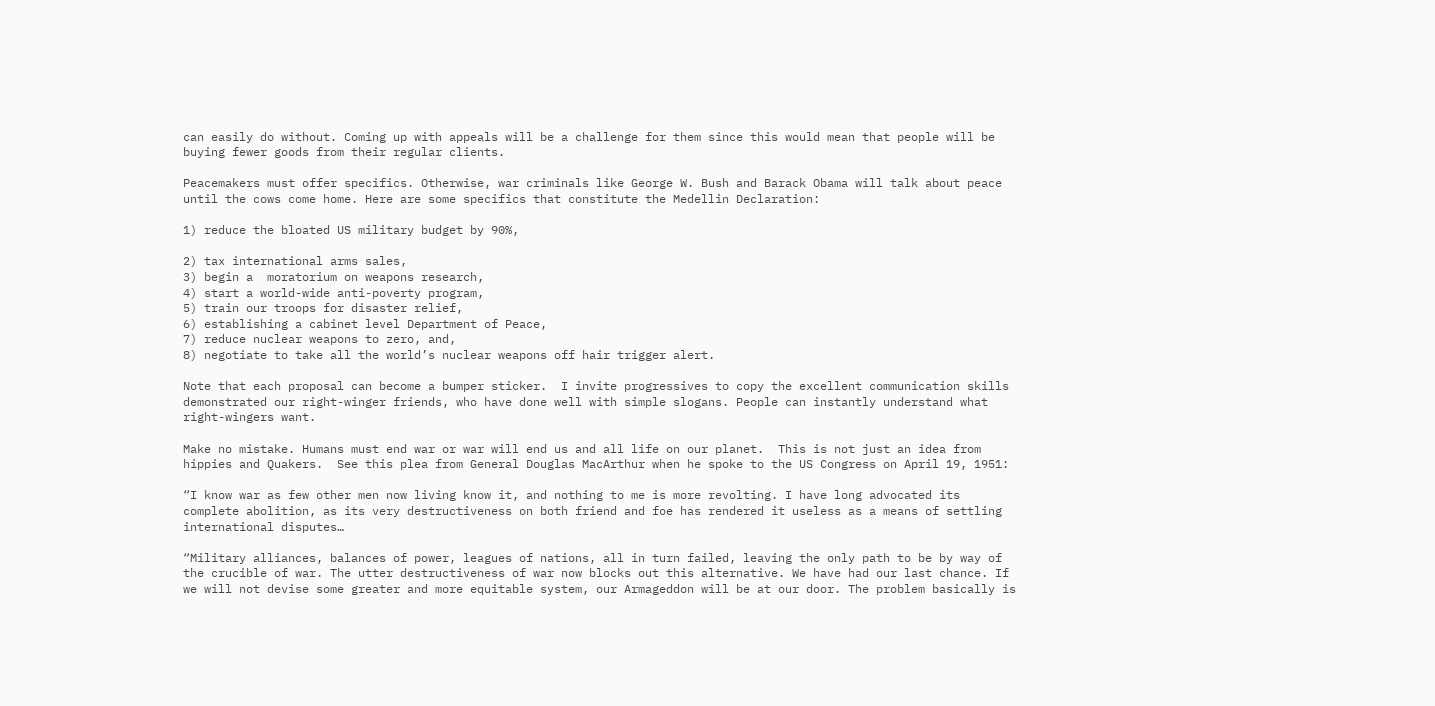can easily do without. Coming up with appeals will be a challenge for them since this would mean that people will be buying fewer goods from their regular clients.

Peacemakers must offer specifics. Otherwise, war criminals like George W. Bush and Barack Obama will talk about peace until the cows come home. Here are some specifics that constitute the Medellin Declaration:

1) reduce the bloated US military budget by 90%,

2) tax international arms sales,
3) begin a  moratorium on weapons research,
4) start a world-wide anti-poverty program,
5) train our troops for disaster relief,
6) establishing a cabinet level Department of Peace,
7) reduce nuclear weapons to zero, and,
8) negotiate to take all the world’s nuclear weapons off hair trigger alert.

Note that each proposal can become a bumper sticker.  I invite progressives to copy the excellent communication skills demonstrated our right-winger friends, who have done well with simple slogans. People can instantly understand what right-wingers want.

Make no mistake. Humans must end war or war will end us and all life on our planet.  This is not just an idea from hippies and Quakers.  See this plea from General Douglas MacArthur when he spoke to the US Congress on April 19, 1951:

“I know war as few other men now living know it, and nothing to me is more revolting. I have long advocated its complete abolition, as its very destructiveness on both friend and foe has rendered it useless as a means of settling international disputes…

“Military alliances, balances of power, leagues of nations, all in turn failed, leaving the only path to be by way of the crucible of war. The utter destructiveness of war now blocks out this alternative. We have had our last chance. If we will not devise some greater and more equitable system, our Armageddon will be at our door. The problem basically is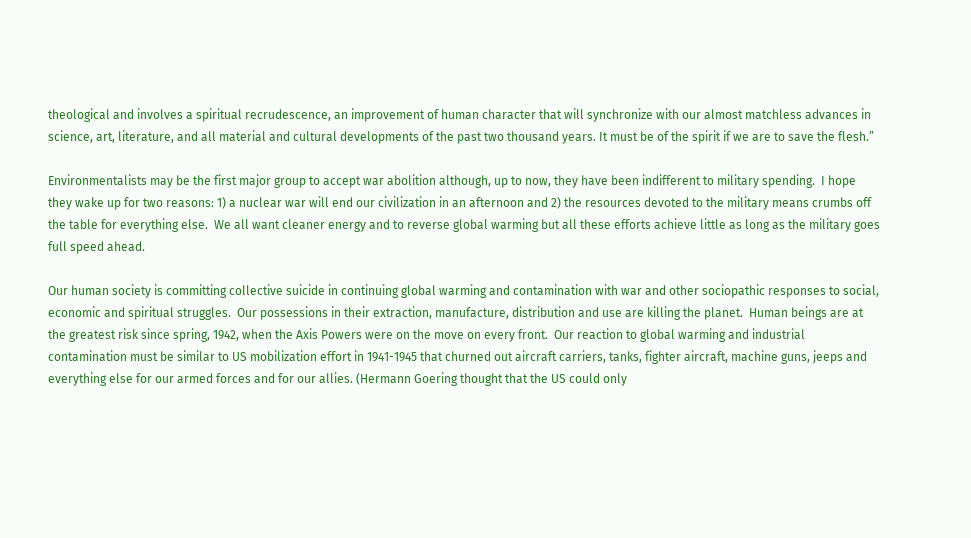theological and involves a spiritual recrudescence, an improvement of human character that will synchronize with our almost matchless advances in science, art, literature, and all material and cultural developments of the past two thousand years. It must be of the spirit if we are to save the flesh.”

Environmentalists may be the first major group to accept war abolition although, up to now, they have been indifferent to military spending.  I hope they wake up for two reasons: 1) a nuclear war will end our civilization in an afternoon and 2) the resources devoted to the military means crumbs off the table for everything else.  We all want cleaner energy and to reverse global warming but all these efforts achieve little as long as the military goes full speed ahead.

Our human society is committing collective suicide in continuing global warming and contamination with war and other sociopathic responses to social, economic and spiritual struggles.  Our possessions in their extraction, manufacture, distribution and use are killing the planet.  Human beings are at the greatest risk since spring, 1942, when the Axis Powers were on the move on every front.  Our reaction to global warming and industrial contamination must be similar to US mobilization effort in 1941-1945 that churned out aircraft carriers, tanks, fighter aircraft, machine guns, jeeps and everything else for our armed forces and for our allies. (Hermann Goering thought that the US could only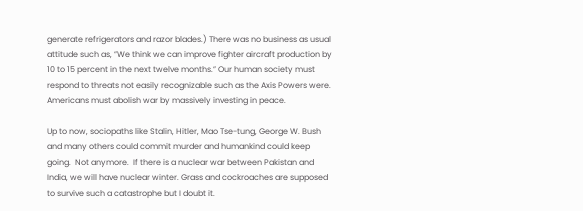generate refrigerators and razor blades.) There was no business as usual attitude such as, ”We think we can improve fighter aircraft production by 10 to 15 percent in the next twelve months.” Our human society must respond to threats not easily recognizable such as the Axis Powers were.  Americans must abolish war by massively investing in peace.

Up to now, sociopaths like Stalin, Hitler, Mao Tse-tung, George W. Bush and many others could commit murder and humankind could keep going.  Not anymore.  If there is a nuclear war between Pakistan and India, we will have nuclear winter. Grass and cockroaches are supposed to survive such a catastrophe but I doubt it.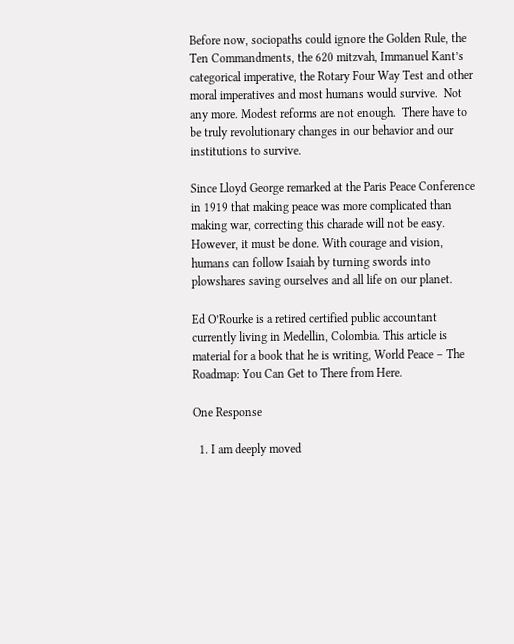Before now, sociopaths could ignore the Golden Rule, the Ten Commandments, the 620 mitzvah, Immanuel Kant’s categorical imperative, the Rotary Four Way Test and other moral imperatives and most humans would survive.  Not any more. Modest reforms are not enough.  There have to be truly revolutionary changes in our behavior and our institutions to survive.

Since Lloyd George remarked at the Paris Peace Conference in 1919 that making peace was more complicated than making war, correcting this charade will not be easy.  However, it must be done. With courage and vision, humans can follow Isaiah by turning swords into plowshares saving ourselves and all life on our planet.

Ed O’Rourke is a retired certified public accountant currently living in Medellin, Colombia. This article is material for a book that he is writing, World Peace – The Roadmap: You Can Get to There from Here.

One Response

  1. I am deeply moved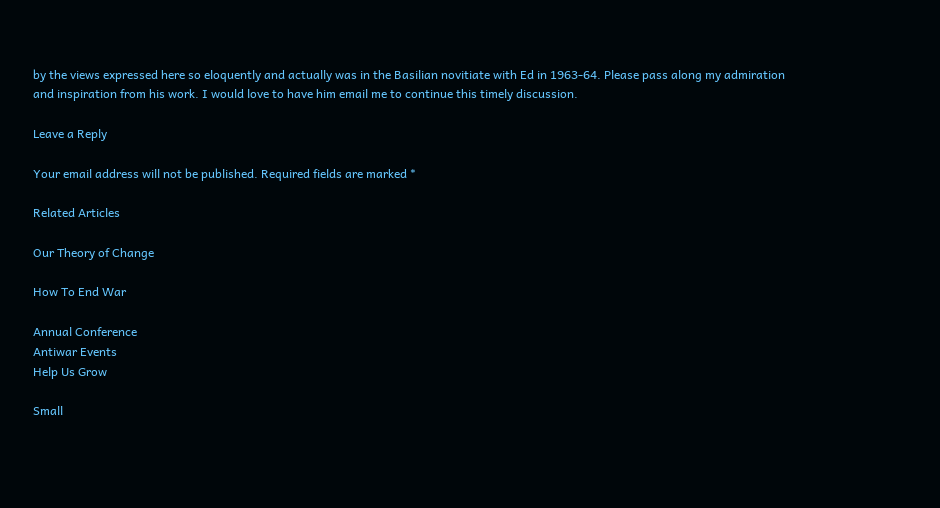by the views expressed here so eloquently and actually was in the Basilian novitiate with Ed in 1963-64. Please pass along my admiration and inspiration from his work. I would love to have him email me to continue this timely discussion.

Leave a Reply

Your email address will not be published. Required fields are marked *

Related Articles

Our Theory of Change

How To End War

Annual Conference
Antiwar Events
Help Us Grow

Small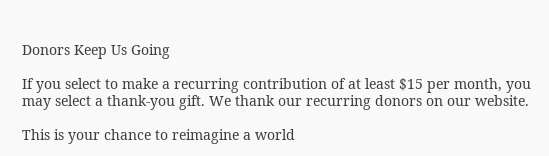Donors Keep Us Going

If you select to make a recurring contribution of at least $15 per month, you may select a thank-you gift. We thank our recurring donors on our website.

This is your chance to reimagine a world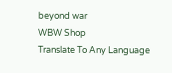beyond war
WBW Shop
Translate To Any Language